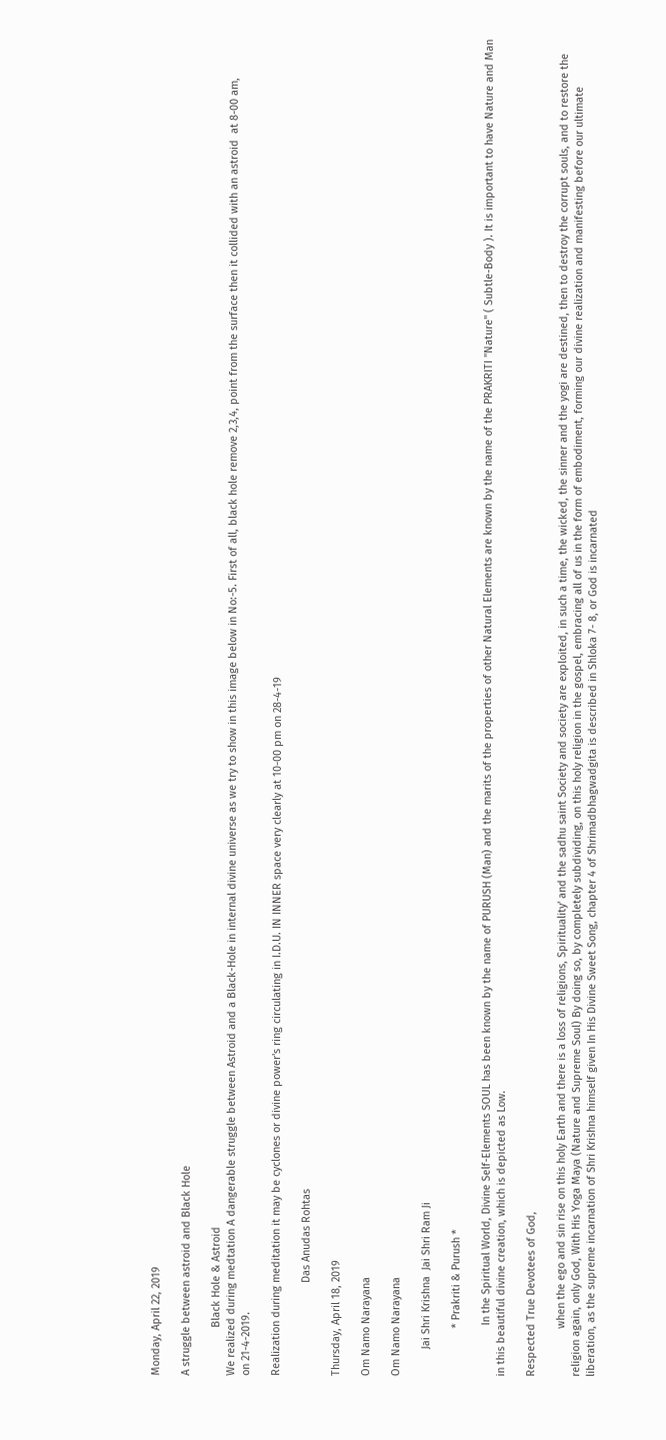Monday, April 22, 2019

A struggle between astroid and Black Hole

                Black Hole & Astroid
We realized during medtation A dangerable struggle between Astroid and a Black-Hole in internal divine universe as we try to show in this image below in No:-5. First of all, black hole remove 2,3,4, point from the surface then it collided with an astroid  at 8-00 am,
on 21-4-2019.

Realization during meditation it may be cyclones or divine power's ring circulating in I.D.U. IN INNER space very clearly at 10-00 pm on 28-4-19

                               Das Anudas Rohtas

Thursday, April 18, 2019

Om Namo Narayana

Om Namo Narayana

         Jai Shri Krishna  Jai Shri Ram Ji

                * Prakriti & Purush *

                 In the Spiritual World, Divine Self-Elements SOUL has been known by the name of PURUSH (Man) and the marits of the properties of other Natural Elements are known by the name of the PRAKRITI "Nature" ( Subtle-Body ). It is important to have Nature and Man in this beautiful divine creation, which is depicted as Low.

Respected True Devotees of God,

                when the ego and sin rise on this holy Earth and there is a loss of religions, Spirituality' and the sadhu saint Society and society are exploited, in such a time, the wicked, the sinner and the yogi are destined, then to destroy the corrupt souls, and to restore the religion again, only God, With His Yoga Maya (Nature and Supreme Soul) By doing so, by completely subdividing, on this holy religion in the gospel, embracing all of us in the form of embodiment, forming our divine realization and manifesting before our ultimate liberation, as the supreme incarnation of Shri Krishna himself given In His Divine Sweet Song, chapter 4 of Shrimadbhagwadgita is described in Shloka 7- 8, or God is incarnated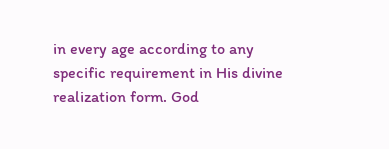in every age according to any specific requirement in His divine realization form. God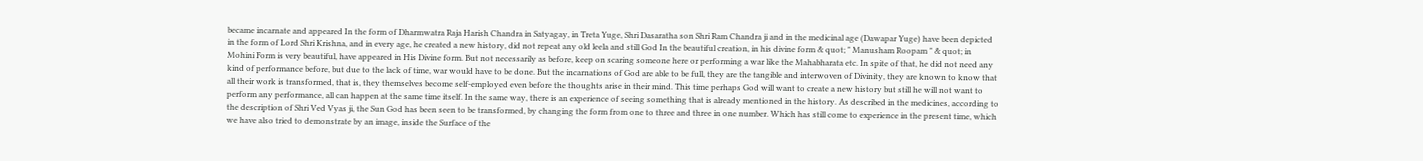became incarnate and appeared In the form of Dharmwatra Raja Harish Chandra in Satyagay, in Treta Yuge, Shri Dasaratha son Shri Ram Chandra ji and in the medicinal age (Dawapar Yuge) have been depicted in the form of Lord Shri Krishna, and in every age, he created a new history, did not repeat any old leela and still God In the beautiful creation, in his divine form & quot; " Manusham Roopam " & quot; in Mohini Form is very beautiful, have appeared in His Divine form. But not necessarily as before, keep on scaring someone here or performing a war like the Mahabharata etc. In spite of that, he did not need any kind of performance before, but due to the lack of time, war would have to be done. But the incarnations of God are able to be full, they are the tangible and interwoven of Divinity, they are known to know that all their work is transformed, that is, they themselves become self-employed even before the thoughts arise in their mind. This time perhaps God will want to create a new history but still he will not want to perform any performance, all can happen at the same time itself. In the same way, there is an experience of seeing something that is already mentioned in the history. As described in the medicines, according to the description of Shri Ved Vyas ji, the Sun God has been seen to be transformed, by changing the form from one to three and three in one number. Which has still come to experience in the present time, which we have also tried to demonstrate by an image, inside the Surface of the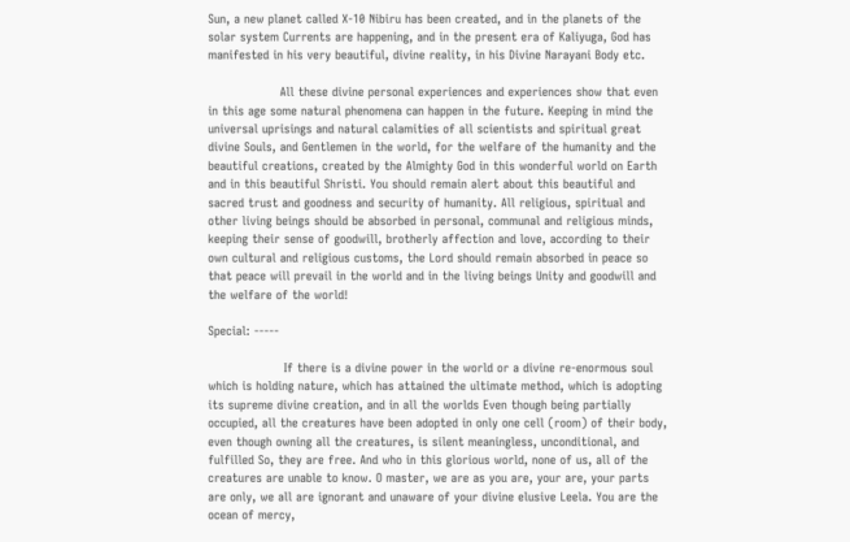Sun, a new planet called X-10 Nibiru has been created, and in the planets of the solar system Currents are happening, and in the present era of Kaliyuga, God has manifested in his very beautiful, divine reality, in his Divine Narayani Body etc.

                  All these divine personal experiences and experiences show that even in this age some natural phenomena can happen in the future. Keeping in mind the universal uprisings and natural calamities of all scientists and spiritual great divine Souls, and Gentlemen in the world, for the welfare of the humanity and the beautiful creations, created by the Almighty God in this wonderful world on Earth and in this beautiful Shristi. You should remain alert about this beautiful and sacred trust and goodness and security of humanity. All religious, spiritual and other living beings should be absorbed in personal, communal and religious minds, keeping their sense of goodwill, brotherly affection and love, according to their own cultural and religious customs, the Lord should remain absorbed in peace so that peace will prevail in the world and in the living beings Unity and goodwill and the welfare of the world!

Special: -----

                   If there is a divine power in the world or a divine re-enormous soul which is holding nature, which has attained the ultimate method, which is adopting its supreme divine creation, and in all the worlds Even though being partially occupied, all the creatures have been adopted in only one cell (room) of their body, even though owning all the creatures, is silent meaningless, unconditional, and fulfilled So, they are free. And who in this glorious world, none of us, all of the creatures are unable to know. O master, we are as you are, your are, your parts are only, we all are ignorant and unaware of your divine elusive Leela. You are the ocean of mercy,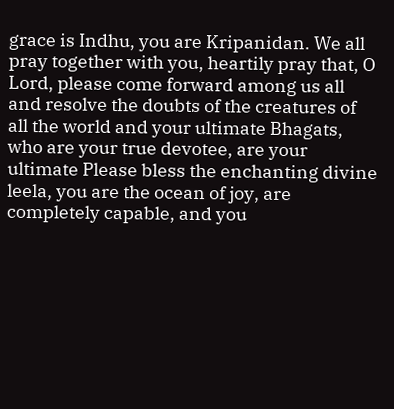grace is Indhu, you are Kripanidan. We all pray together with you, heartily pray that, O Lord, please come forward among us all and resolve the doubts of the creatures of all the world and your ultimate Bhagats, who are your true devotee, are your ultimate Please bless the enchanting divine leela, you are the ocean of joy, are completely capable, and you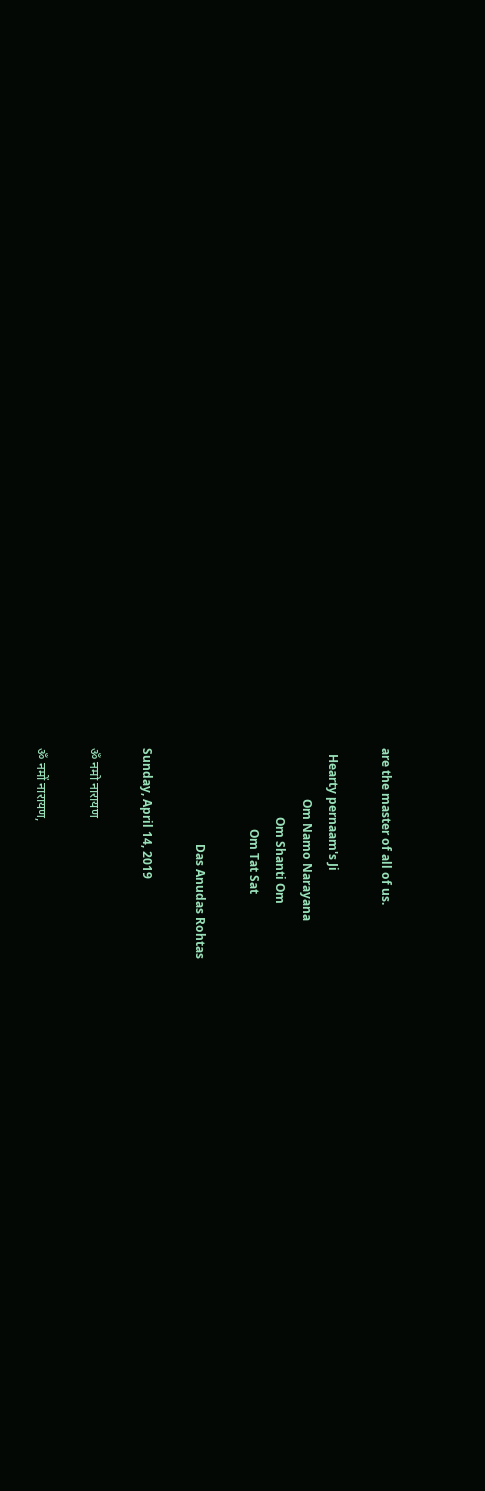are the master of all of us.

  Hearty pernaam's Ji
                 Om Namo Narayana
                       Om Shanti Om
                           Om Tat Sat

                                Das Anudas Rohtas

Sunday, April 14, 2019

ॐ नमो नारायण

ॐ नमों नारायण,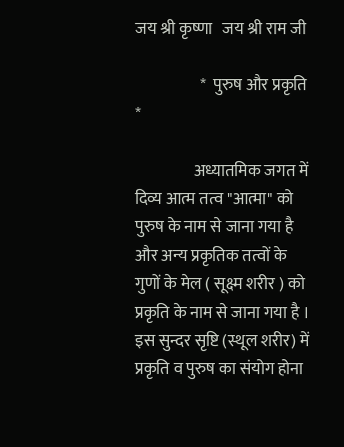जय श्री कृष्णा   जय श्री राम जी

                    *  पुरुष और प्रकृति *

                  अध्यातमिक जगत में दिव्य आत्म तत्व "आत्मा" को पुरुष के नाम से जाना गया है और अन्य प्रकृतिक तत्वों के  गुणों के मेल ( सूक्ष्म शरीर ) को प्रकृति के नाम से जाना गया है । इस सुन्दर सृष्टि (स्थूल शरीर) में प्रकृति व पुरुष का संयोग होना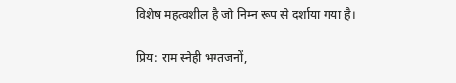विशेष महत्वशील है जो निम्न रूप से दर्शाया गया है।

प्रिय: राम स्नेही भग्तजनों,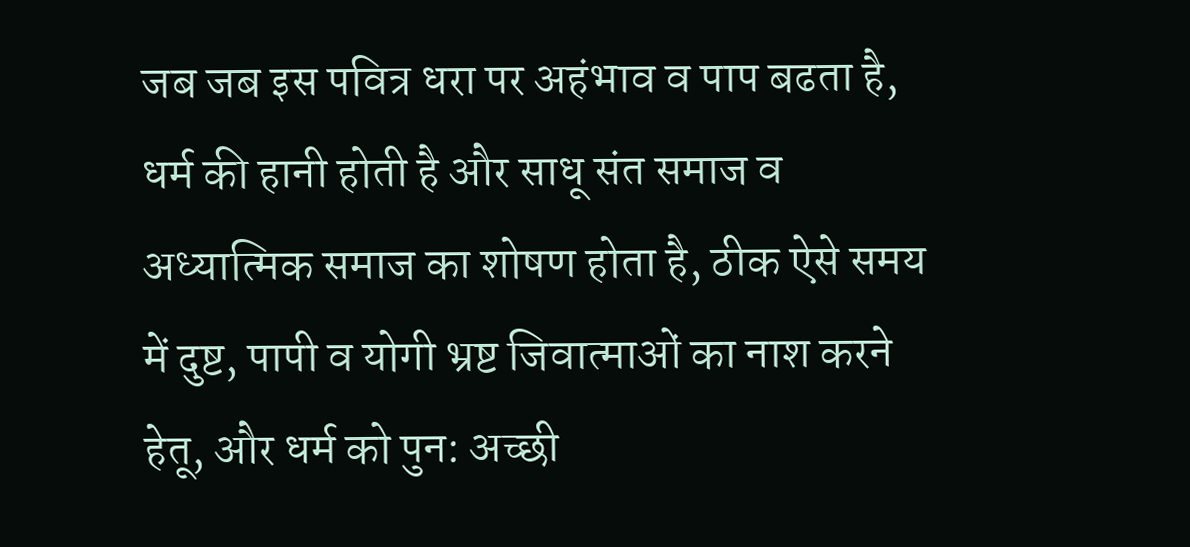जब जब इस पवित्र धरा पर अहंभाव व पाप बढता है, धर्म की हानी होती है और साधू संत समाज व अध्यात्मिक समाज का शोषण होता है, ठीक ऐसे समय में दुष्ट, पापी व योगी भ्रष्ट जिवात्माओं का नाश करने हेतू, और धर्म को पुन: अच्छी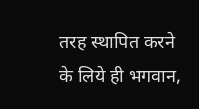तरह स्थापित करने के लिये ही भगवान,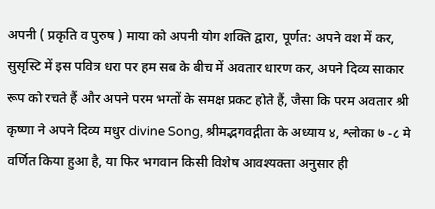अपनी ( प्रकृति व पुरुष ) माया को अपनी योग शक्ति द्वारा, पूर्णत: अपने वश में कर, सुसृस्टि में इस पवित्र धरा पर हम सब के बीच में अवतार धारण कर, अपने दिव्य साकार रूप को रचते हैं और अपने परम भग्तों के समक्ष प्रकट होते हैं, जैसा कि परम अवतार श्री कृष्णा ने अपने दिव्य मधुर divine Song, श्रीमद्भगवद्गीता के अध्याय ४, श्लोका ७ -८ मे वर्णित किया हुआ है, या फिर भगवान किसी विशेष आवश्यक्ता अनुसार ही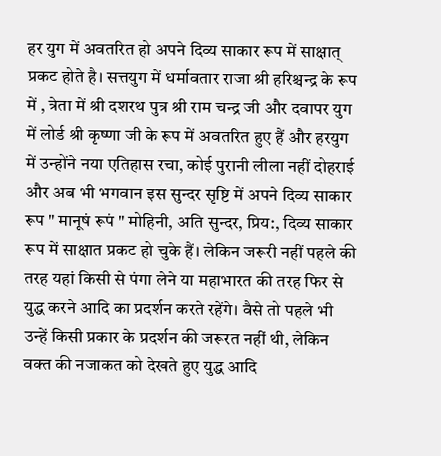हर युग में अवतरित हो अपने दिव्य साकार रूप में साक्षात् प्रकट होते है। सत्तयुग में धर्मावतार राजा श्री हरिश्चन्द्र के रूप में , त्रेता में श्री दशरथ पुत्र श्री राम चन्द्र जी और दवापर युग में लोर्ड श्री कृष्णा जी के रूप में अवतरित हुए हैं और हरयुग में उन्होंने नया एतिहास रचा, कोई पुरानी लीला नहीं दोहराई और अब भी भगवान इस सुन्दर सृष्टि में अपने दिव्य साकार रूप " मानूषं रूपं " मोहिनी, अति सुन्दर, प्रिय:, दिव्य साकार रूप में साक्षात प्रकट हो चुके हैं। लेकिन जरूरी नहीं पहले की तरह यहां किसी से पंगा लेने या महाभारत की तरह फिर से युद्ध करने आदि का प्रदर्शन करते रहेंगे। वैसे तो पहले भी उन्हें किसी प्रकार के प्रदर्शन की जरूरत नहीं थी, लेकिन वक्त की नजाकत को देखते हुए युद्ध आदि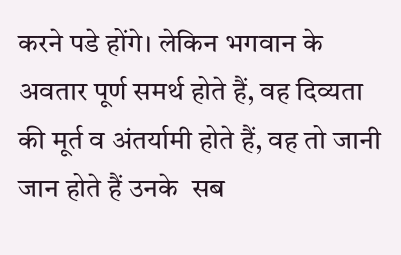करने पडे होंगे। लेकिन भगवान के अवतार पूर्ण समर्थ होते हैं, वह दिव्यता की मूर्त व अंतर्यामी होते हैं, वह तो जानी जान होते हैं उनके  सब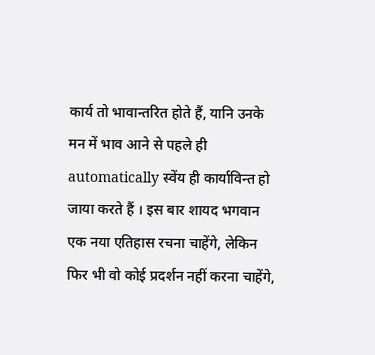कार्य तो भावान्तरित होते हैं, यानि उनके मन में भाव आने से पहले ही automatically स्वेंय ही कार्याविन्त हो जाया करते हैं । इस बार शायद भगवान एक नया एतिहास रचना चाहेंगे, लेकिन फिर भी वो कोई प्रदर्शन नहीं करना चाहेंगे,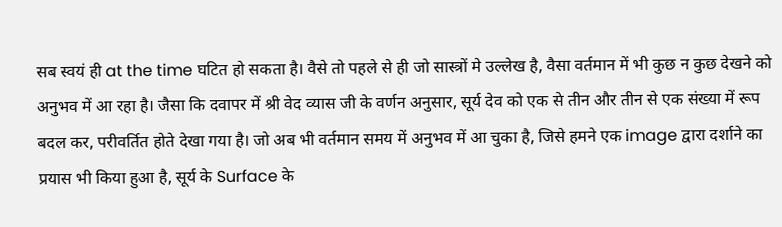सब स्वयं ही at the time घटित हो सकता है। वैसे तो पहले से ही जो सास्त्रों मे उल्लेख है, वैसा वर्तमान में भी कुछ न कुछ देखने को अनुभव में आ रहा है। जैसा कि दवापर में श्री वेद व्यास जी के वर्णन अनुसार, सूर्य देव को एक से तीन और तीन से एक संख्या में रूप बदल कर, परीवर्तित होते देखा गया है। जो अब भी वर्तमान समय में अनुभव में आ चुका है, जिसे हमने एक image द्वारा दर्शाने का प्रयास भी किया हुआ है, सूर्य के Surface के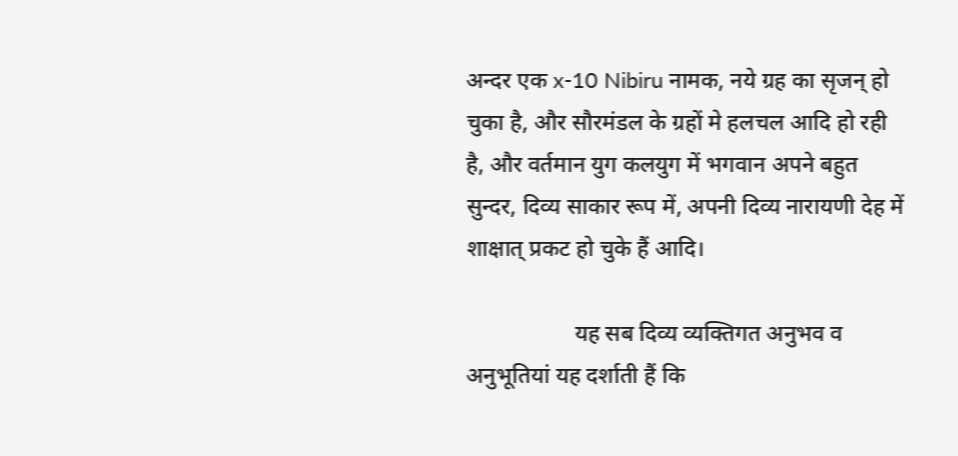अन्दर एक x-10 Nibiru नामक, नये ग्रह का सृजन् हो चुका है, और सौरमंडल के ग्रहों मे हलचल आदि हो रही है, और वर्तमान युग कलयुग में भगवान अपने बहुत सुन्दर, दिव्य साकार रूप में, अपनी दिव्य नारायणी देह में शाक्षात् प्रकट हो चुके हैं आदि।

                   यह सब दिव्य व्यक्तिगत अनुभव व अनुभूतियां यह दर्शाती हैं कि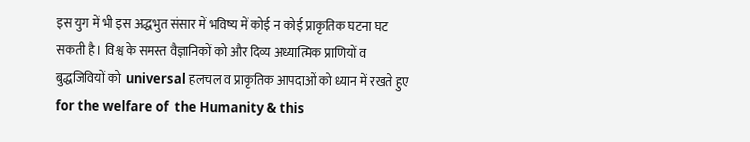इस युग में भी इस अद्धभुत संसार में भविष्य में कोई न कोई प्राकृतिक घटना घट सकती है। विश्व के समस्त वैज्ञानिकों को और दिव्य अध्यात्मिक प्राणियों व बुद्धजिवियों को  universal हलचल व प्राकृतिक आपदाओं को ध्यान में रखते हुए for the welfare of  the Humanity & this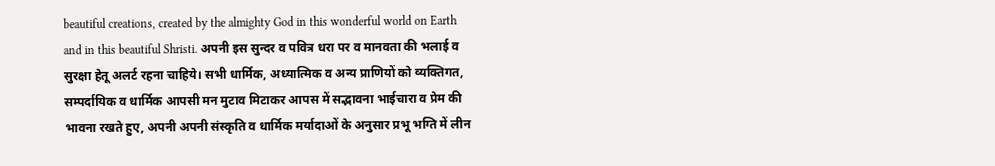beautiful creations, created by the almighty God in this wonderful world on Earth and in this beautiful Shristi. अपनी इस सुन्दर व पवित्र धरा पर व मानवता की भलाई व सुरक्षा हेतू अलर्ट रहना चाहिये। सभी धार्मिक, अध्यात्मिक व अन्य प्राणियों को व्यक्तिगत, सम्पर्दायिक व धार्मिक आपसी मन मुटाव मिटाकर आपस में सद्भावना भाईचारा व प्रेम की भावना रखते हुए, अपनी अपनी संस्कृति व धार्मिक मर्यादाओं के अनुसार प्रभू भग्ति में लीन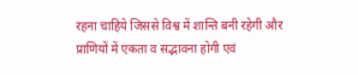रहना चाहिये जिससे विश्व में शान्ति बनी रहेगी और प्राणियों में एकता व सद्भावना होगी एवं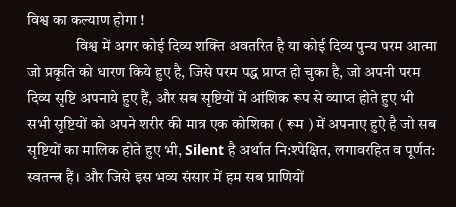विश्व का कल्याण होगा !
                विश्व में अगर कोई दिव्य शक्ति अवतरित है या कोई दिव्य पुन्य परम आत्मा जो प्रकृति को धारण किये हुए है, जिसे परम पद्ध प्राप्त हो चुका है, जो अपनी परम दिव्य सृष्टि अपनाये हुए हैं, और सब सृष्टियों में आंशिक रूप से व्याप्त होते हुए भी सभी सृष्टियों को अपने शरीर की मात्र एक कोशिका ( रूम ) में अपनाए हुऐ है जो सब सृष्टियों का मालिक होते हुए भी, Silent है अर्थात नि:श्पेक्षित, लगावरहित व पूर्णत: स्वतन्त्र हैं। और जिसे इस भव्य संसार में हम सब प्राणियों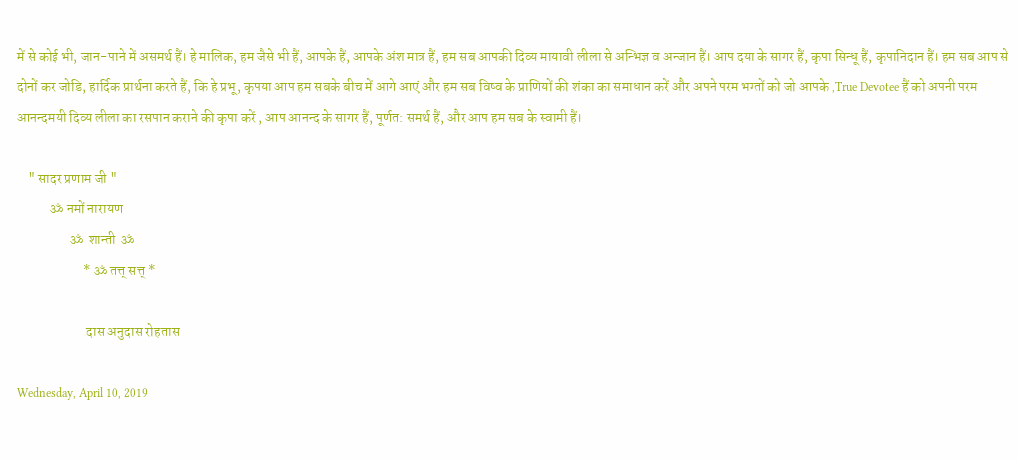में से कोई भी, जान-पाने में असमर्थ हैं। हे मालिक, हम जैसे भी हैं, आपके हैं, आपके अंश मात्र हैं, हम सब आपकी दिव्य मायावी लीला से अन्भिज्ञ व अन्जान हैं। आप दया के सागर हैं, कृपा सिन्धू हैं, कृपानिदान हैं। हम सब आप से दोनों कर जोडि, हार्दिक प्रार्थना करते हैं, कि हे प्रभू, कृपया आप हम सबके बीच में आगे आएं और हम सब विष्व के प्राणियों की शंका का समाधान करें और अपने परम भग्तों को जो आपके ,True Devotee हैं को अपनी परम आनन्दमयी दिव्य लीला का रसपान कराने की कृपा करें , आप आनन्द के सागर हैं, पूर्णत: समर्थ हैं, और आप हम सब के स्वामी हैं।

    " सादर प्रणाम जी "
            ॐ नमों नारायण
                   ॐ  शान्ती  ॐ
                        * ॐ तत्त् सत्त् *

                         दास अनुदास रोहतास

Wednesday, April 10, 2019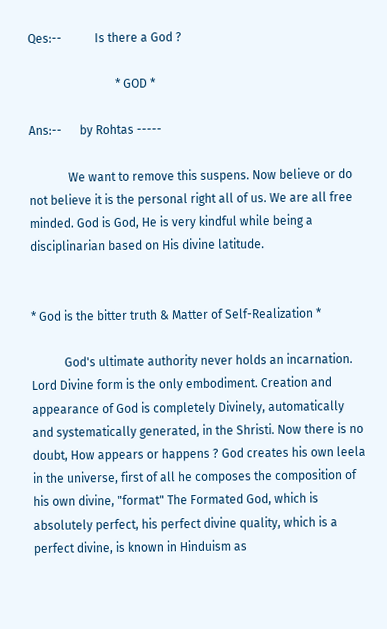Qes:--           Is there a God ?

                             * GOD *

Ans:--      by Rohtas -----

             We want to remove this suspens. Now believe or do not believe it is the personal right all of us. We are all free minded. God is God, He is very kindful while being a disciplinarian based on His divine latitude.


* God is the bitter truth & Matter of Self-Realization *

           God's ultimate authority never holds an incarnation. Lord Divine form is the only embodiment. Creation and appearance of God is completely Divinely, automatically and systematically generated, in the Shristi. Now there is no doubt, How appears or happens ? God creates his own leela in the universe, first of all he composes the composition of his own divine, "format" The Formated God, which is absolutely perfect, his perfect divine quality, which is a perfect divine, is known in Hinduism as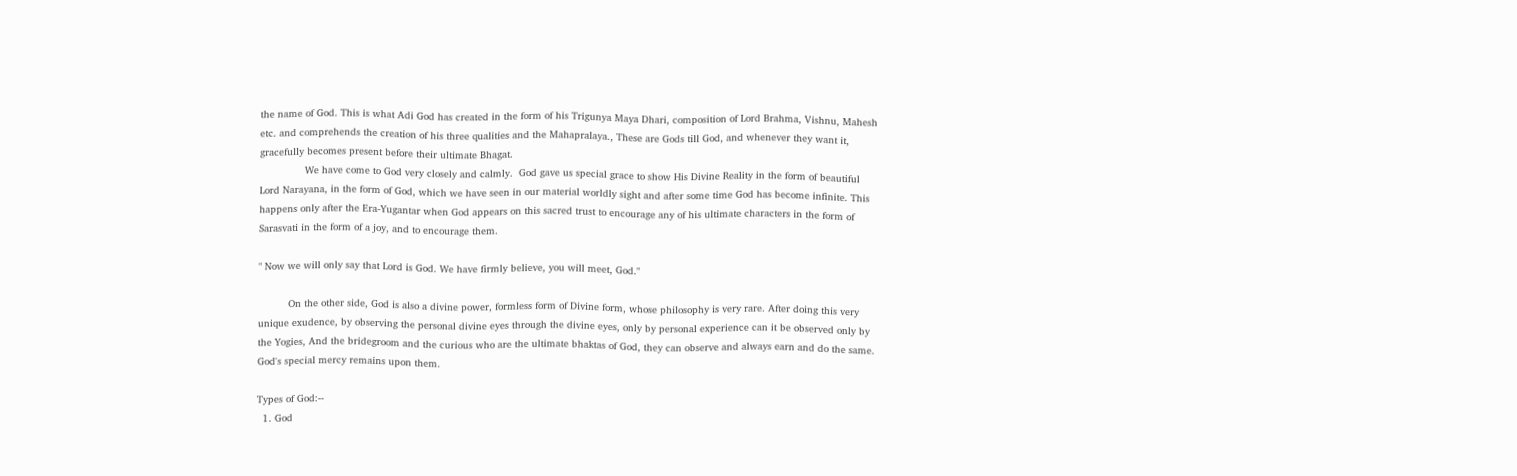the name of God. This is what Adi God has created in the form of his Trigunya Maya Dhari, composition of Lord Brahma, Vishnu, Mahesh etc. and comprehends the creation of his three qualities and the Mahapralaya., These are Gods till God, and whenever they want it, gracefully becomes present before their ultimate Bhagat.
               We have come to God very closely and calmly.  God gave us special grace to show His Divine Reality in the form of beautiful Lord Narayana, in the form of God, which we have seen in our material worldly sight and after some time God has become infinite. This happens only after the Era-Yugantar when God appears on this sacred trust to encourage any of his ultimate characters in the form of Sarasvati in the form of a joy, and to encourage them.

" Now we will only say that Lord is God. We have firmly believe, you will meet, God."

          On the other side, God is also a divine power, formless form of Divine form, whose philosophy is very rare. After doing this very unique exudence, by observing the personal divine eyes through the divine eyes, only by personal experience can it be observed only by the Yogies, And the bridegroom and the curious who are the ultimate bhaktas of God, they can observe and always earn and do the same. God's special mercy remains upon them.

Types of God:--
  1. God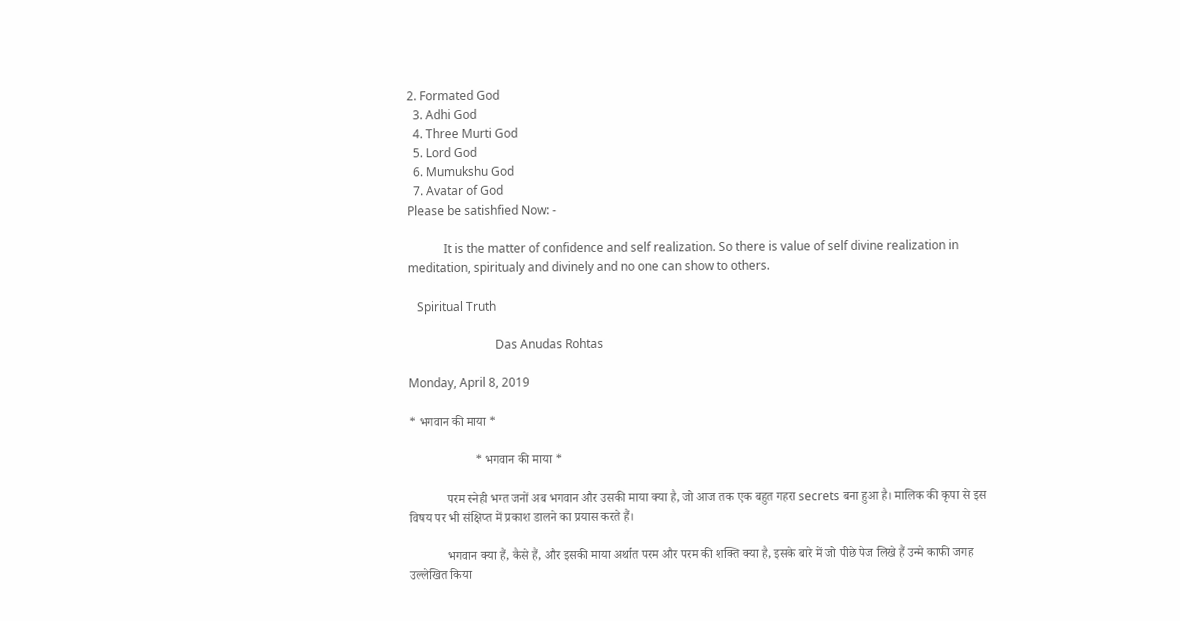2. Formated God
  3. Adhi God
  4. Three Murti God
  5. Lord God
  6. Mumukshu God
  7. Avatar of God
Please be satishfied Now: -

            It is the matter of confidence and self realization. So there is value of self divine realization in meditation, spiritualy and divinely and no one can show to others.

   Spiritual Truth

                             Das Anudas Rohtas

Monday, April 8, 2019

* भगवान की माया *

                     * भगवान की माया *

            परम स्नेही भग्त जनों अब भगवान और उसकी माया क्या है, जो आज तक एक बहुत गहरा secrets बना हुआ है। मालिक की कृपा से इस विषय पर भी संक्षिप्त में प्रकाश डालने का प्रयास करते हैं।

            भगवान क्या हैं, कैसे हैं, और इसकी माया अर्थात परम और परम की शक्ति क्या है, इसके बारे में जो पीछे पेज लिखे हैं उन्मे काफी जगह उल्लेखित किया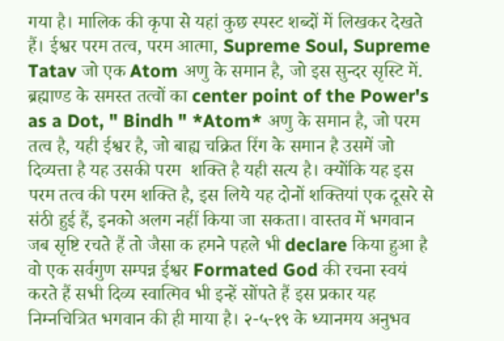गया है। मालिक की कृपा से यहां कुछ स्पस्ट शब्दों में लिखकर देखते हैं। ईश्वर परम तत्व, परम आत्मा, Supreme Soul, Supreme Tatav जो एक Atom अणु के समान है, जो इस सुन्दर सृस्टि में.  ब्रह्माण्ड के समस्त तत्वों का center point of the Power's as a Dot, " Bindh " *Atom* अणु के समान है, जो परम तत्व है, यही ईश्वर है, जो बाह्य चक्रित रिंग के समान है उसमें जो दिव्यत्ता है यह उसकी परम  शक्ति है यही सत्य है। क्योंकि यह इस परम तत्व की परम शक्ति है, इस लिये यह दोनों शक्तियां एक दूसरे से संठी हुई हैं, इनको अलग नहीं किया जा सकता। वास्तव में भगवान जब सृष्टि रचते हैं तो जैसा क हमने पहले भी declare किया हुआ है वो एक सर्वगुण सम्पन्न ईश्वर Formated God की रचना स्वयं करते हैं सभी दिव्य स्वात्मिव भी इन्हें सोंपते हैं इस प्रकार यह निम्नचित्रित भगवान की ही माया है। २-५-१९ के ध्यानमय अनुभव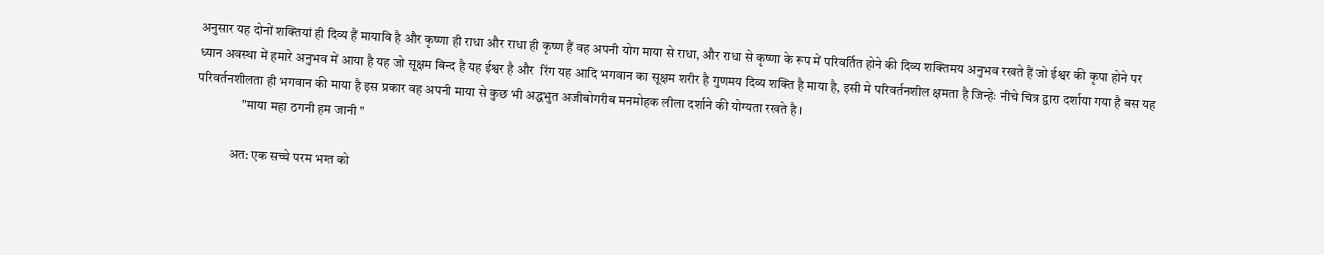अनुसार यह दोनों शक्तियां ही दिव्य हैं मायावि है और कृष्णा ही राधा और राधा ही कृष्ण हैं वह अपनी योग माया से राधा, और राधा से कृष्णा के रूप में परिवर्तित होने की दिव्य शक्तिमय अनुभव रखते हैं जो ईश्वर की कृपा होने पर ध्यान अवस्था में हमारे अनुभव में आया है यह जो सूक्षम बिन्द है यह ईश्वर है और  रिंग यह आदि भगवान का सूक्षम शरीर है गुणमय दिव्य शक्ति है माया है, इसी मे परिवर्तनशील क्षमता है जिन्हेः नीचे चित्र द्वारा दर्शाया गया है बस यह परिवर्तनशीलता ही भगवान की माया है इस प्रकार वह अपनी माया से कुछ भी अद्धभुत अजीबोगरीब मनमोहक लीला दर्शाने की योग्यता रखते है ।
                 "माया महा ठगनी हम जानी "

             अत: एक सच्चे परम भग्त को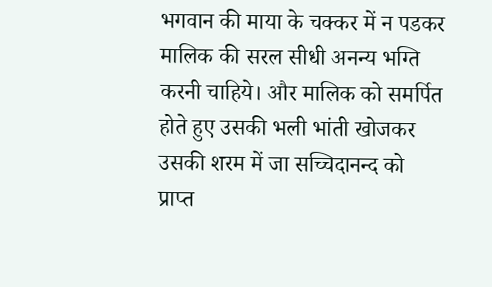भगवान की माया के चक्कर में न पडकर मालिक की सरल सीधी अनन्य भग्ति करनी चाहिये। और मालिक को समर्पित होते हुए उसकी भली भांती खोजकर उसकी शरम में जा सच्चिदानन्द को प्राप्त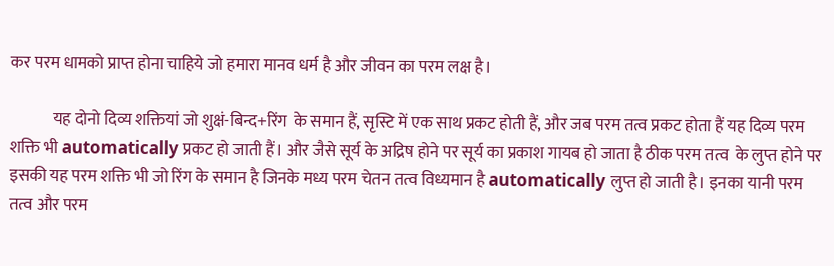कर परम धामको प्राप्त होना चाहिये जो हमारा मानव धर्म है और जीवन का परम लक्ष है।

             यह दोनो दिव्य शक्तियां जो शुक्षं-बिन्द+रिंग  के समान हैं, सृस्टि में एक साथ प्रकट होती हैं, और जब परम तत्व प्रकट होता हैं यह दिव्य परम शक्ति भी automatically प्रकट हो जाती हैं। और जैसे सूर्य के अद्रिष होने पर सूर्य का प्रकाश गायब हो जाता है ठीक परम तत्व  के लुप्त होने पर इसकी यह परम शक्ति भी जो रिंग के समान है जिनके मध्य परम चेतन तत्व विध्यमान है automatically लुप्त हो जाती है। इनका यानी परम तत्व और परम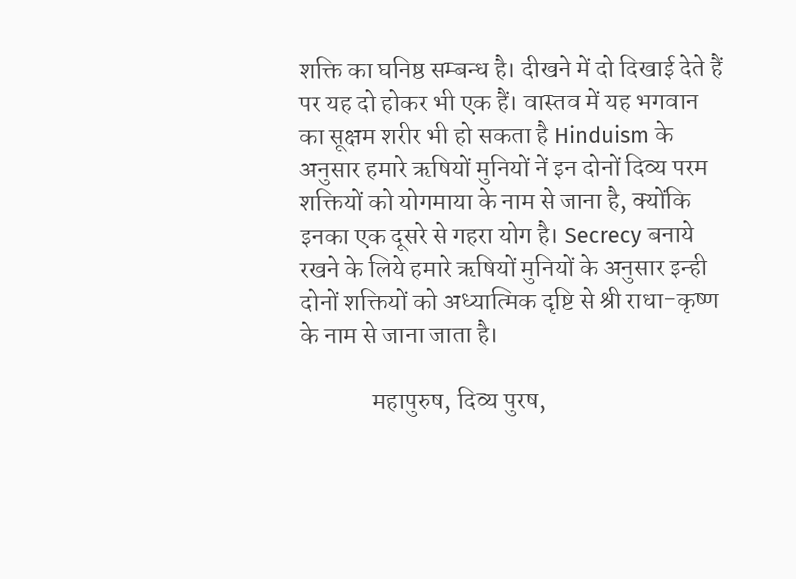शक्ति का घनिष्ठ सम्बन्ध है। दीखने में दो दिखाई देते हैं पर यह दो होकर भी एक हैं। वास्तव में यह भगवान का सूक्षम शरीर भी हो सकता है Hinduism के अनुसार हमारे ऋषियों मुनियों नें इन दोनों दिव्य परम शक्तियों को योगमाया के नाम से जाना है, क्योंकि इनका एक दूसरे से गहरा योग है। Secrecy बनाये रखने के लिये हमारे ऋषियों मुनियों के अनुसार इन्ही दोनों शक्तियों को अध्यात्मिक दृष्टि से श्री राधा-कृष्ण के नाम से जाना जाता है।

              महापुरुष, दिव्य पुरष,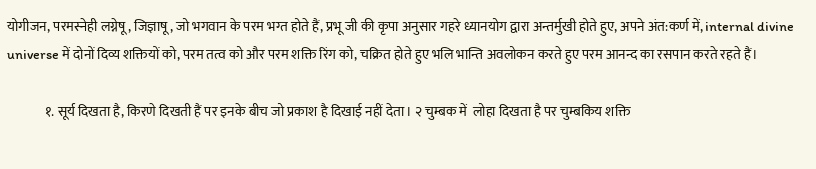योगीजन, परमस्नेही लग्नेषू, जिज्ञाषू, जो भगवान के परम भग्त होते हैं, प्रभू जी की कृपा अनुसार गहरे ध्यानयोग द्वारा अन्तर्मुखी होते हुए, अपने अंत:कर्ण में, internal divine universe में दोनों दिव्य शक्तियों को, परम तत्व को और परम शक्ति रिंग को, चक्रित होते हुए भलि भान्ति अवलोकन करते हुए परम आनन्द का रसपान करते रहते हैं।

              १. सूर्य दिखता है, किरणे दिखती हैं पर इनके बीच जो प्रकाश है दिखाई नहीं देता। २ चुम्बक में  लोहा दिखता है पर चुम्बकिय शक्ति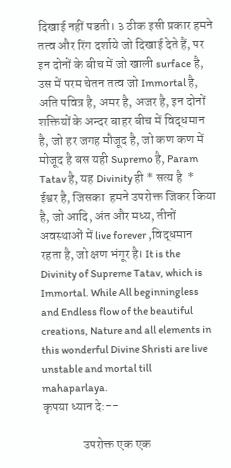दिखाई नहीं पडती। ३ ठीक इसी प्रकार हमने तत्व और रिंग दर्शाये जो दिखाई देते हैं, पर इन दोनों के बीच में जो खाली surface है, उस में परम चेतन तत्व जो Immortal है, अति पवित्र है, अमर है, अजर है, इन दोनों शक्तियों के अन्दर बाहर बीच में विद्धमान है, जो हर जगह मौजूद है, जो कण कण में मोजूद है बस यही Supremo है, Param Tatav है, यह Divinity ही * सत्य है  * ईश्वर है, जिसका  हमने उपरोक्त जिकर किया है, जो आदि, अंत और मध्य, तीनों अवस्थाओं में live forever ,विद्धमान रहता है, जो क्षण भंगूर है। It is the Divinity of Supreme Tatav, which is Immortal. While All beginningless and Endless flow of the beautiful creations, Nature and all elements in this wonderful Divine Shristi are live unstable and mortal till mahaparlaya.
कृपया ध्यान दे:--

                उपरोक्त एक एक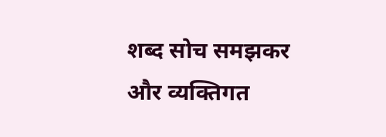शब्द सोच समझकर और व्यक्तिगत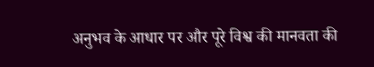अनुभव के आधार पर और पूरे विश्व की मानवता की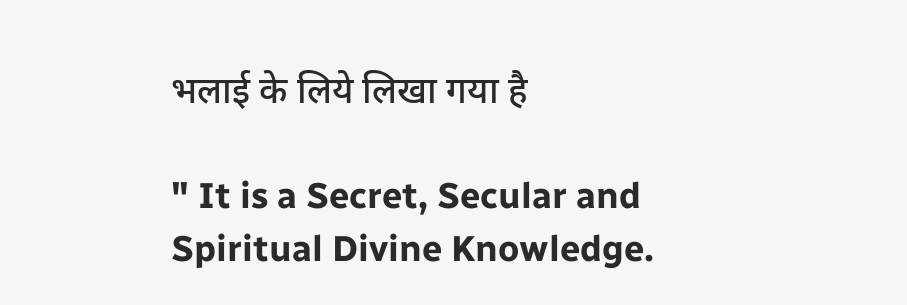भलाई के लिये लिखा गया है

" It is a Secret, Secular and Spiritual Divine Knowledge.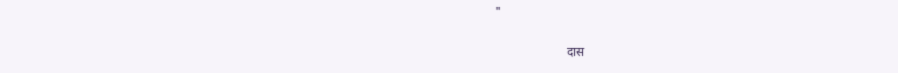"

                       दास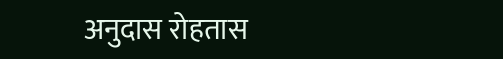अनुदास रोहतास